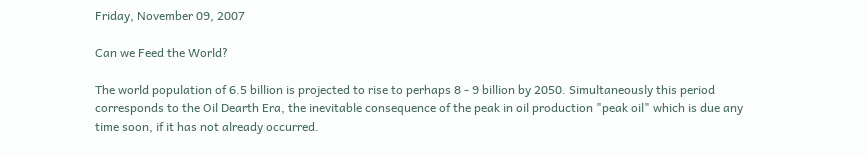Friday, November 09, 2007

Can we Feed the World?

The world population of 6.5 billion is projected to rise to perhaps 8 - 9 billion by 2050. Simultaneously this period corresponds to the Oil Dearth Era, the inevitable consequence of the peak in oil production "peak oil" which is due any time soon, if it has not already occurred.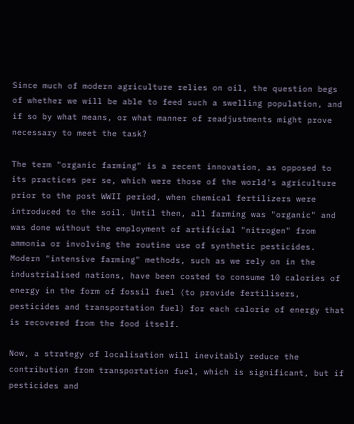Since much of modern agriculture relies on oil, the question begs of whether we will be able to feed such a swelling population, and if so by what means, or what manner of readjustments might prove necessary to meet the task?

The term "organic farming" is a recent innovation, as opposed to its practices per se, which were those of the world's agriculture prior to the post WWII period, when chemical fertilizers were introduced to the soil. Until then, all farming was "organic" and was done without the employment of artificial "nitrogen" from ammonia or involving the routine use of synthetic pesticides. Modern "intensive farming" methods, such as we rely on in the industrialised nations, have been costed to consume 10 calories of energy in the form of fossil fuel (to provide fertilisers, pesticides and transportation fuel) for each calorie of energy that is recovered from the food itself.

Now, a strategy of localisation will inevitably reduce the contribution from transportation fuel, which is significant, but if pesticides and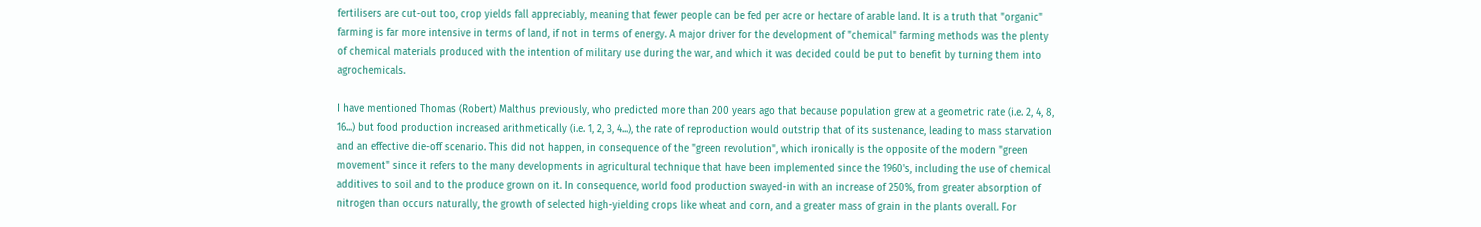fertilisers are cut-out too, crop yields fall appreciably, meaning that fewer people can be fed per acre or hectare of arable land. It is a truth that "organic" farming is far more intensive in terms of land, if not in terms of energy. A major driver for the development of "chemical" farming methods was the plenty of chemical materials produced with the intention of military use during the war, and which it was decided could be put to benefit by turning them into agrochemicals.

I have mentioned Thomas (Robert) Malthus previously, who predicted more than 200 years ago that because population grew at a geometric rate (i.e. 2, 4, 8, 16...) but food production increased arithmetically (i.e. 1, 2, 3, 4...), the rate of reproduction would outstrip that of its sustenance, leading to mass starvation and an effective die-off scenario. This did not happen, in consequence of the "green revolution", which ironically is the opposite of the modern "green movement" since it refers to the many developments in agricultural technique that have been implemented since the 1960's, including the use of chemical additives to soil and to the produce grown on it. In consequence, world food production swayed-in with an increase of 250%, from greater absorption of nitrogen than occurs naturally, the growth of selected high-yielding crops like wheat and corn, and a greater mass of grain in the plants overall. For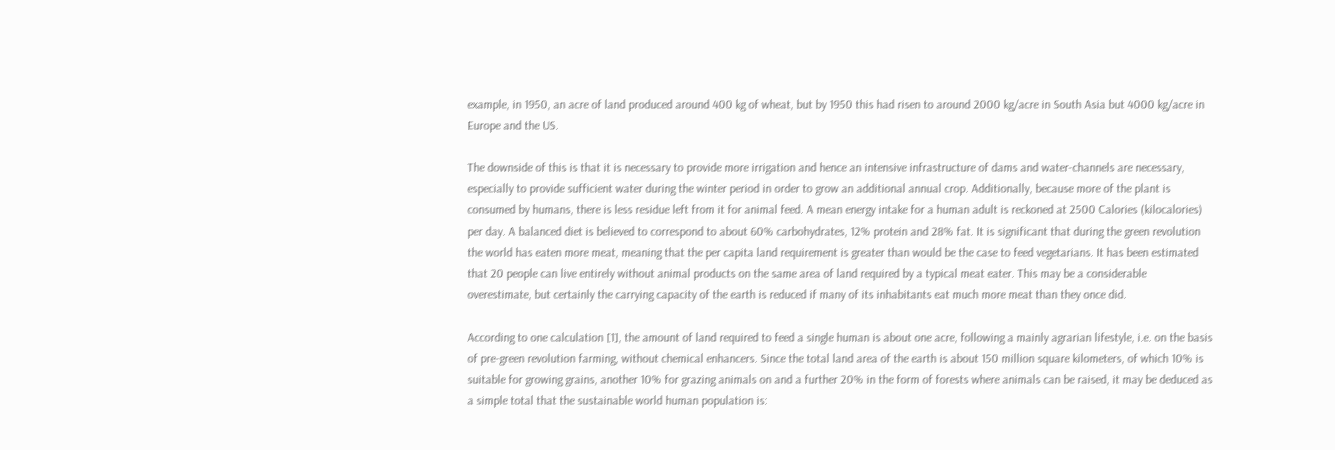example, in 1950, an acre of land produced around 400 kg of wheat, but by 1950 this had risen to around 2000 kg/acre in South Asia but 4000 kg/acre in Europe and the US.

The downside of this is that it is necessary to provide more irrigation and hence an intensive infrastructure of dams and water-channels are necessary, especially to provide sufficient water during the winter period in order to grow an additional annual crop. Additionally, because more of the plant is consumed by humans, there is less residue left from it for animal feed. A mean energy intake for a human adult is reckoned at 2500 Calories (kilocalories) per day. A balanced diet is believed to correspond to about 60% carbohydrates, 12% protein and 28% fat. It is significant that during the green revolution the world has eaten more meat, meaning that the per capita land requirement is greater than would be the case to feed vegetarians. It has been estimated that 20 people can live entirely without animal products on the same area of land required by a typical meat eater. This may be a considerable overestimate, but certainly the carrying capacity of the earth is reduced if many of its inhabitants eat much more meat than they once did.

According to one calculation [1], the amount of land required to feed a single human is about one acre, following a mainly agrarian lifestyle, i.e. on the basis of pre-green revolution farming, without chemical enhancers. Since the total land area of the earth is about 150 million square kilometers, of which 10% is suitable for growing grains, another 10% for grazing animals on and a further 20% in the form of forests where animals can be raised, it may be deduced as a simple total that the sustainable world human population is: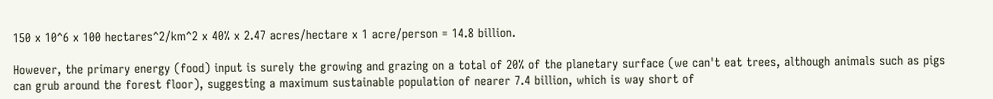150 x 10^6 x 100 hectares^2/km^2 x 40% x 2.47 acres/hectare x 1 acre/person = 14.8 billion.

However, the primary energy (food) input is surely the growing and grazing on a total of 20% of the planetary surface (we can't eat trees, although animals such as pigs can grub around the forest floor), suggesting a maximum sustainable population of nearer 7.4 billion, which is way short of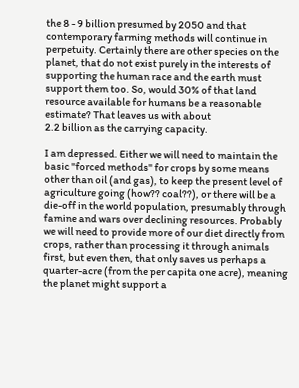the 8 - 9 billion presumed by 2050 and that contemporary farming methods will continue in perpetuity. Certainly there are other species on the planet, that do not exist purely in the interests of supporting the human race and the earth must support them too. So, would 30% of that land resource available for humans be a reasonable estimate? That leaves us with about
2.2 billion as the carrying capacity.

I am depressed. Either we will need to maintain the basic "forced methods" for crops by some means other than oil (and gas), to keep the present level of agriculture going (how?? coal??), or there will be a die-off in the world population, presumably through famine and wars over declining resources. Probably we will need to provide more of our diet directly from crops, rather than processing it through animals first, but even then, that only saves us perhaps a quarter-acre (from the per capita one acre), meaning the planet might support a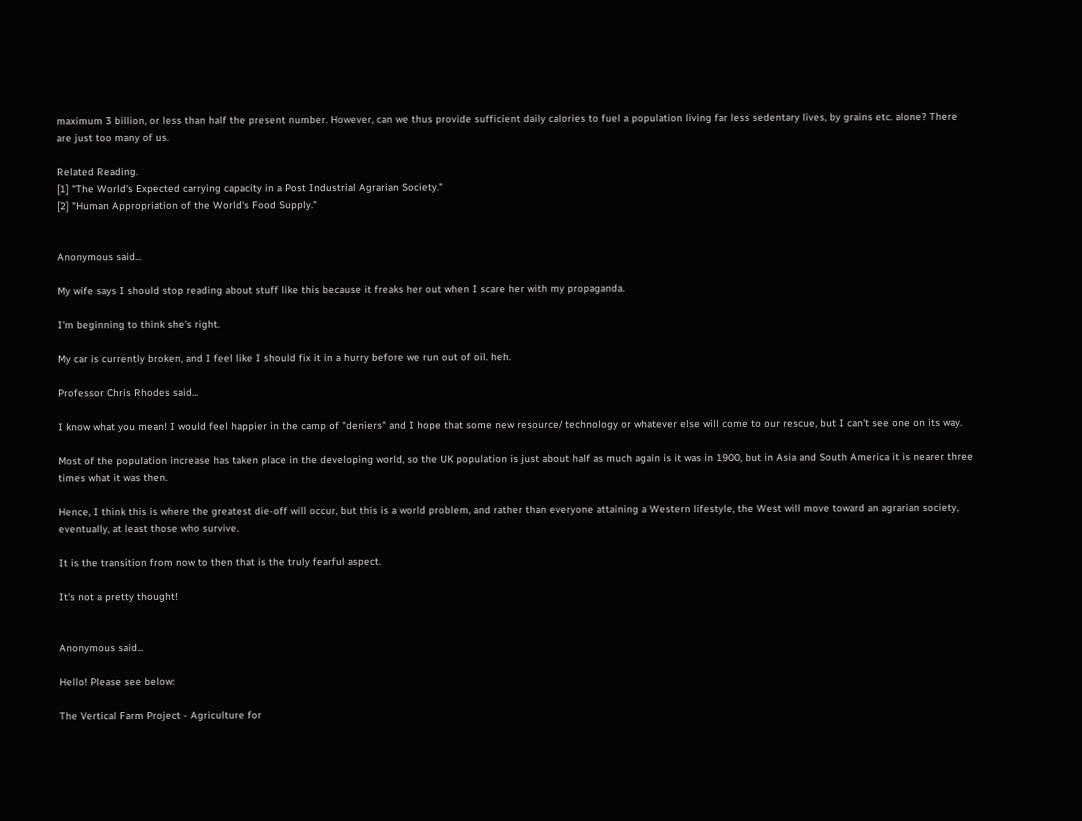maximum 3 billion, or less than half the present number. However, can we thus provide sufficient daily calories to fuel a population living far less sedentary lives, by grains etc. alone? There are just too many of us.

Related Reading.
[1] "The World's Expected carrying capacity in a Post Industrial Agrarian Society."
[2] "Human Appropriation of the World's Food Supply."


Anonymous said...

My wife says I should stop reading about stuff like this because it freaks her out when I scare her with my propaganda.

I'm beginning to think she's right.

My car is currently broken, and I feel like I should fix it in a hurry before we run out of oil. heh.

Professor Chris Rhodes said...

I know what you mean! I would feel happier in the camp of "deniers" and I hope that some new resource/ technology or whatever else will come to our rescue, but I can't see one on its way.

Most of the population increase has taken place in the developing world, so the UK population is just about half as much again is it was in 1900, but in Asia and South America it is nearer three times what it was then.

Hence, I think this is where the greatest die-off will occur, but this is a world problem, and rather than everyone attaining a Western lifestyle, the West will move toward an agrarian society, eventually, at least those who survive.

It is the transition from now to then that is the truly fearful aspect.

It's not a pretty thought!


Anonymous said...

Hello! Please see below:

The Vertical Farm Project - Agriculture for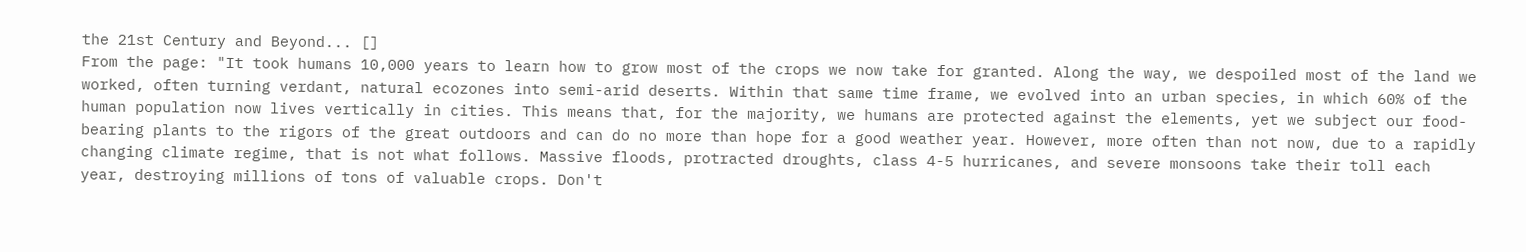the 21st Century and Beyond... []
From the page: "It took humans 10,000 years to learn how to grow most of the crops we now take for granted. Along the way, we despoiled most of the land we worked, often turning verdant, natural ecozones into semi-arid deserts. Within that same time frame, we evolved into an urban species, in which 60% of the human population now lives vertically in cities. This means that, for the majority, we humans are protected against the elements, yet we subject our food-bearing plants to the rigors of the great outdoors and can do no more than hope for a good weather year. However, more often than not now, due to a rapidly changing climate regime, that is not what follows. Massive floods, protracted droughts, class 4-5 hurricanes, and severe monsoons take their toll each year, destroying millions of tons of valuable crops. Don't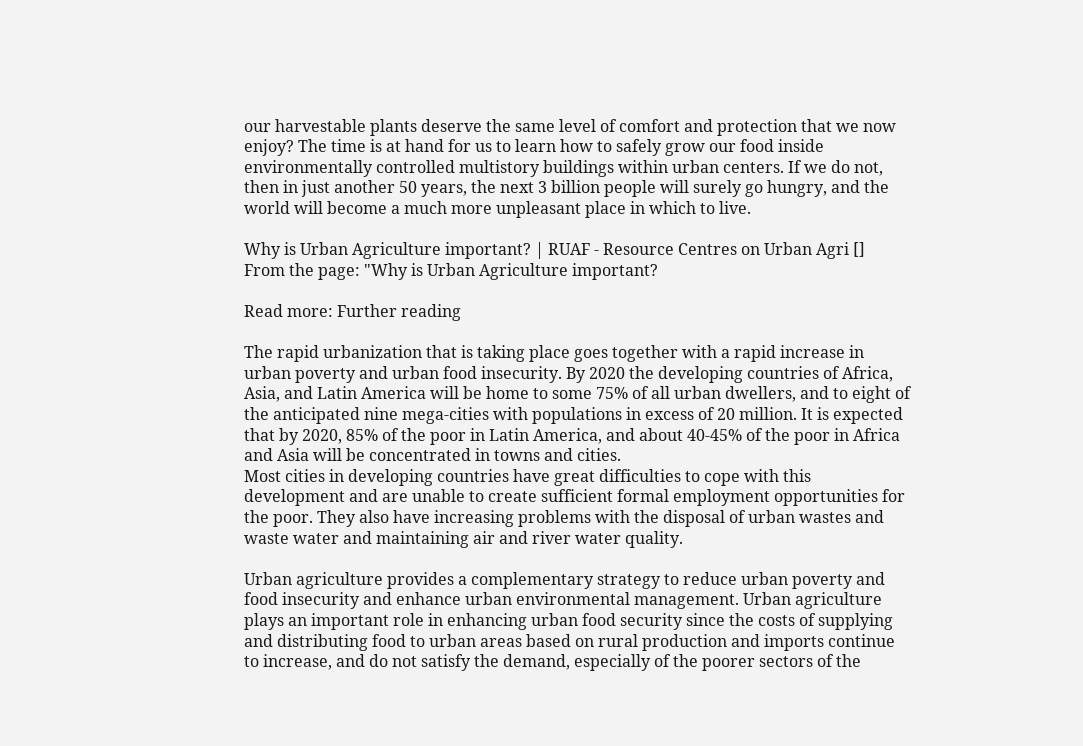our harvestable plants deserve the same level of comfort and protection that we now enjoy? The time is at hand for us to learn how to safely grow our food inside environmentally controlled multistory buildings within urban centers. If we do not, then in just another 50 years, the next 3 billion people will surely go hungry, and the world will become a much more unpleasant place in which to live.

Why is Urban Agriculture important? | RUAF - Resource Centres on Urban Agri []
From the page: "Why is Urban Agriculture important?

Read more: Further reading

The rapid urbanization that is taking place goes together with a rapid increase in urban poverty and urban food insecurity. By 2020 the developing countries of Africa, Asia, and Latin America will be home to some 75% of all urban dwellers, and to eight of the anticipated nine mega-cities with populations in excess of 20 million. It is expected that by 2020, 85% of the poor in Latin America, and about 40-45% of the poor in Africa and Asia will be concentrated in towns and cities.
Most cities in developing countries have great difficulties to cope with this development and are unable to create sufficient formal employment opportunities for the poor. They also have increasing problems with the disposal of urban wastes and waste water and maintaining air and river water quality.

Urban agriculture provides a complementary strategy to reduce urban poverty and food insecurity and enhance urban environmental management. Urban agriculture plays an important role in enhancing urban food security since the costs of supplying and distributing food to urban areas based on rural production and imports continue to increase, and do not satisfy the demand, especially of the poorer sectors of the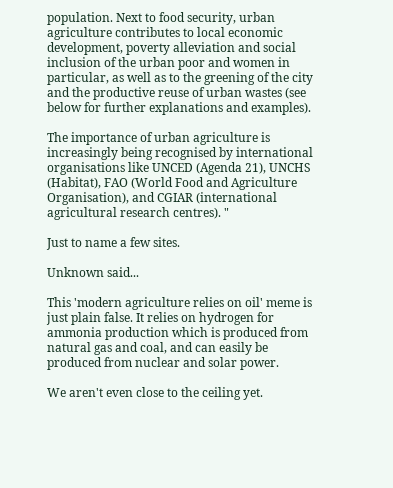population. Next to food security, urban agriculture contributes to local economic development, poverty alleviation and social inclusion of the urban poor and women in particular, as well as to the greening of the city and the productive reuse of urban wastes (see below for further explanations and examples).

The importance of urban agriculture is increasingly being recognised by international organisations like UNCED (Agenda 21), UNCHS (Habitat), FAO (World Food and Agriculture Organisation), and CGIAR (international agricultural research centres). "

Just to name a few sites.

Unknown said...

This 'modern agriculture relies on oil' meme is just plain false. It relies on hydrogen for ammonia production which is produced from natural gas and coal, and can easily be produced from nuclear and solar power.

We aren't even close to the ceiling yet.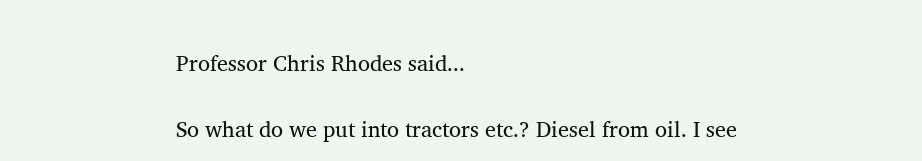Professor Chris Rhodes said...

So what do we put into tractors etc.? Diesel from oil. I see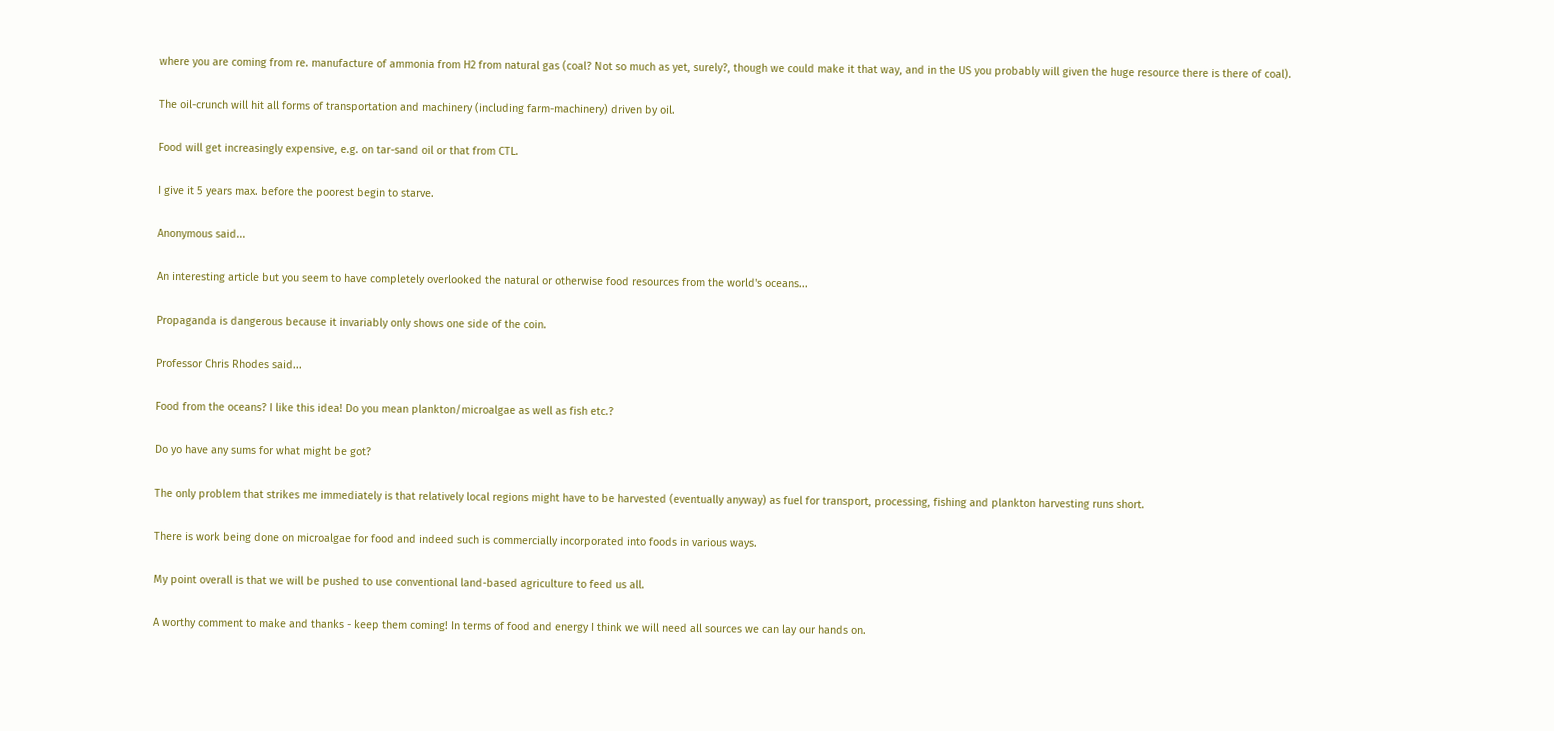where you are coming from re. manufacture of ammonia from H2 from natural gas (coal? Not so much as yet, surely?, though we could make it that way, and in the US you probably will given the huge resource there is there of coal).

The oil-crunch will hit all forms of transportation and machinery (including farm-machinery) driven by oil.

Food will get increasingly expensive, e.g. on tar-sand oil or that from CTL.

I give it 5 years max. before the poorest begin to starve.

Anonymous said...

An interesting article but you seem to have completely overlooked the natural or otherwise food resources from the world's oceans...

Propaganda is dangerous because it invariably only shows one side of the coin.

Professor Chris Rhodes said...

Food from the oceans? I like this idea! Do you mean plankton/microalgae as well as fish etc.?

Do yo have any sums for what might be got?

The only problem that strikes me immediately is that relatively local regions might have to be harvested (eventually anyway) as fuel for transport, processing, fishing and plankton harvesting runs short.

There is work being done on microalgae for food and indeed such is commercially incorporated into foods in various ways.

My point overall is that we will be pushed to use conventional land-based agriculture to feed us all.

A worthy comment to make and thanks - keep them coming! In terms of food and energy I think we will need all sources we can lay our hands on.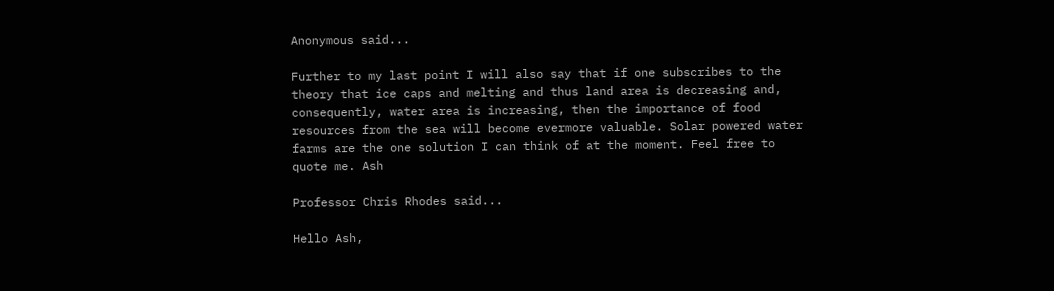Anonymous said...

Further to my last point I will also say that if one subscribes to the theory that ice caps and melting and thus land area is decreasing and, consequently, water area is increasing, then the importance of food resources from the sea will become evermore valuable. Solar powered water farms are the one solution I can think of at the moment. Feel free to quote me. Ash

Professor Chris Rhodes said...

Hello Ash,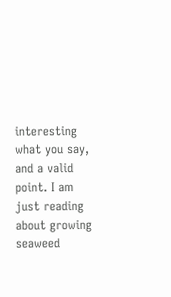interesting what you say, and a valid point. I am just reading about growing seaweed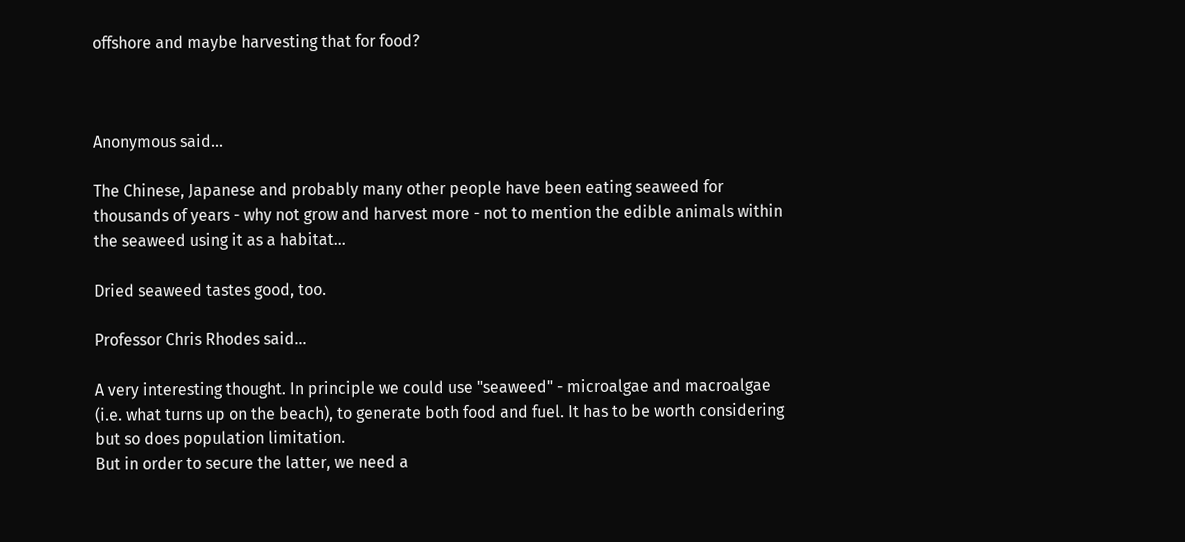offshore and maybe harvesting that for food?



Anonymous said...

The Chinese, Japanese and probably many other people have been eating seaweed for thousands of years - why not grow and harvest more - not to mention the edible animals within the seaweed using it as a habitat...

Dried seaweed tastes good, too.

Professor Chris Rhodes said...

A very interesting thought. In principle we could use "seaweed" - microalgae and macroalgae (i.e. what turns up on the beach), to generate both food and fuel. It has to be worth considering but so does population limitation.
But in order to secure the latter, we need a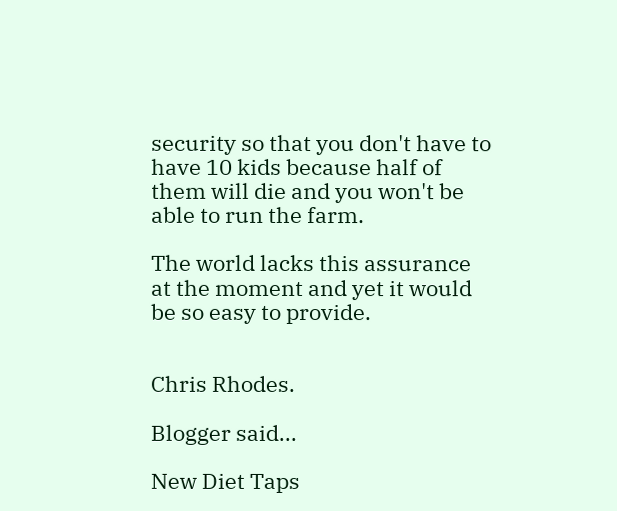security so that you don't have to have 10 kids because half of them will die and you won't be able to run the farm.

The world lacks this assurance at the moment and yet it would be so easy to provide.


Chris Rhodes.

Blogger said...

New Diet Taps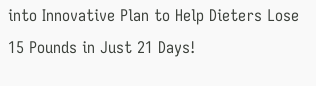into Innovative Plan to Help Dieters Lose 15 Pounds in Just 21 Days!